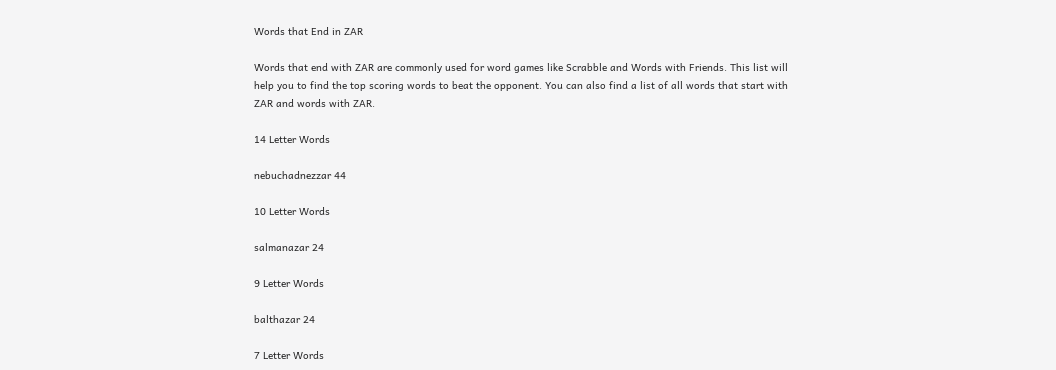Words that End in ZAR

Words that end with ZAR are commonly used for word games like Scrabble and Words with Friends. This list will help you to find the top scoring words to beat the opponent. You can also find a list of all words that start with ZAR and words with ZAR.

14 Letter Words

nebuchadnezzar 44

10 Letter Words

salmanazar 24

9 Letter Words

balthazar 24

7 Letter Words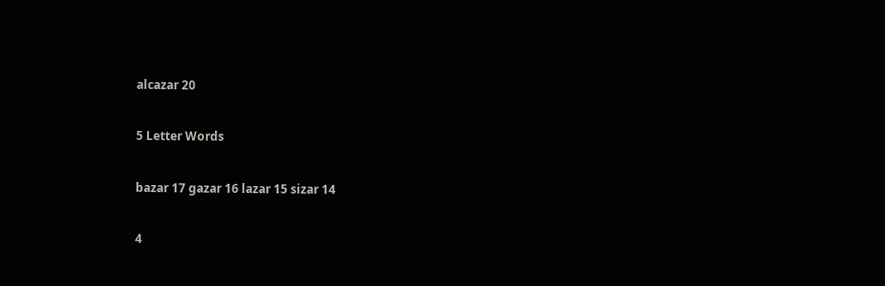alcazar 20

5 Letter Words

bazar 17 gazar 16 lazar 15 sizar 14

4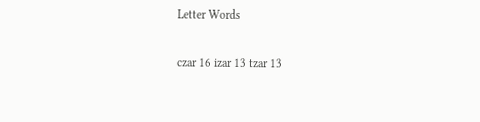Letter Words

czar 16 izar 13 tzar 13